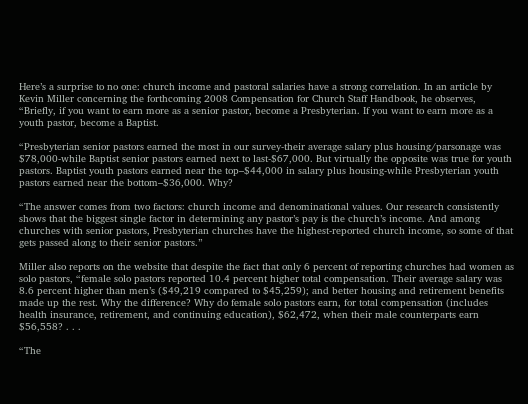Here’s a surprise to no one: church income and pastoral salaries have a strong correlation. In an article by Kevin Miller concerning the forthcoming 2008 Compensation for Church Staff Handbook, he observes, “Briefly, if you want to earn more as a senior pastor, become a Presbyterian. If you want to earn more as a youth pastor, become a Baptist.

“Presbyterian senior pastors earned the most in our survey-their average salary plus housing/parsonage was $78,000-while Baptist senior pastors earned next to last-$67,000. But virtually the opposite was true for youth pastors. Baptist youth pastors earned near the top–$44,000 in salary plus housing-while Presbyterian youth pastors earned near the bottom–$36,000. Why?

“The answer comes from two factors: church income and denominational values. Our research consistently shows that the biggest single factor in determining any pastor’s pay is the church’s income. And among churches with senior pastors, Presbyterian churches have the highest-reported church income, so some of that gets passed along to their senior pastors.”

Miller also reports on the website that despite the fact that only 6 percent of reporting churches had women as solo pastors, “female solo pastors reported 10.4 percent higher total compensation. Their average salary was 8.6 percent higher than men’s ($49,219 compared to $45,259); and better housing and retirement benefits made up the rest. Why the difference? Why do female solo pastors earn, for total compensation (includes health insurance, retirement, and continuing education), $62,472, when their male counterparts earn $56,558? . . .

“The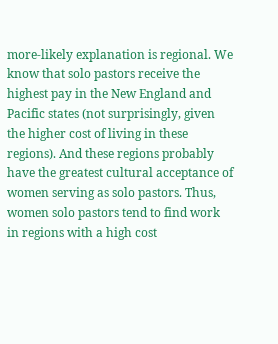more-likely explanation is regional. We know that solo pastors receive the highest pay in the New England and Pacific states (not surprisingly, given the higher cost of living in these regions). And these regions probably have the greatest cultural acceptance of women serving as solo pastors. Thus, women solo pastors tend to find work in regions with a high cost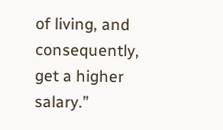of living, and consequently, get a higher salary.”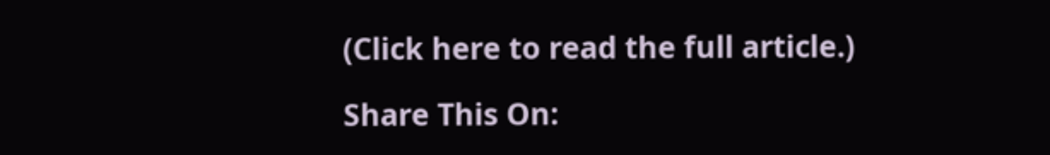(Click here to read the full article.)

Share This On: